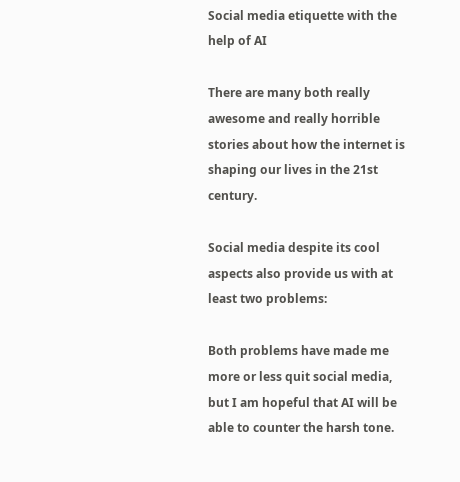Social media etiquette with the help of AI

There are many both really awesome and really horrible stories about how the internet is shaping our lives in the 21st century.

Social media despite its cool aspects also provide us with at least two problems:

Both problems have made me more or less quit social media, but I am hopeful that AI will be able to counter the harsh tone.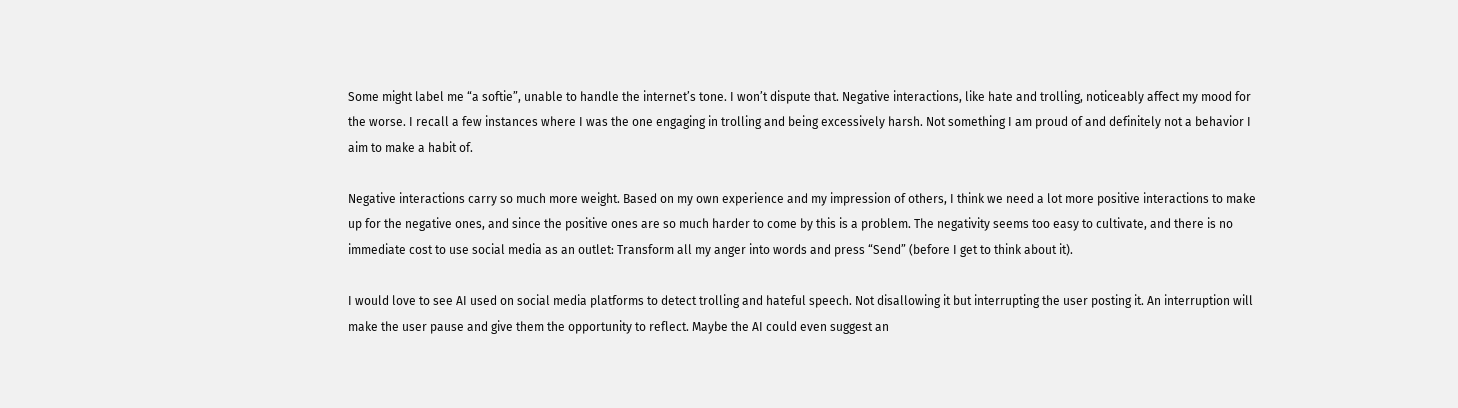Some might label me “a softie”, unable to handle the internet’s tone. I won’t dispute that. Negative interactions, like hate and trolling, noticeably affect my mood for the worse. I recall a few instances where I was the one engaging in trolling and being excessively harsh. Not something I am proud of and definitely not a behavior I aim to make a habit of.

Negative interactions carry so much more weight. Based on my own experience and my impression of others, I think we need a lot more positive interactions to make up for the negative ones, and since the positive ones are so much harder to come by this is a problem. The negativity seems too easy to cultivate, and there is no immediate cost to use social media as an outlet: Transform all my anger into words and press “Send” (before I get to think about it).

I would love to see AI used on social media platforms to detect trolling and hateful speech. Not disallowing it but interrupting the user posting it. An interruption will make the user pause and give them the opportunity to reflect. Maybe the AI could even suggest an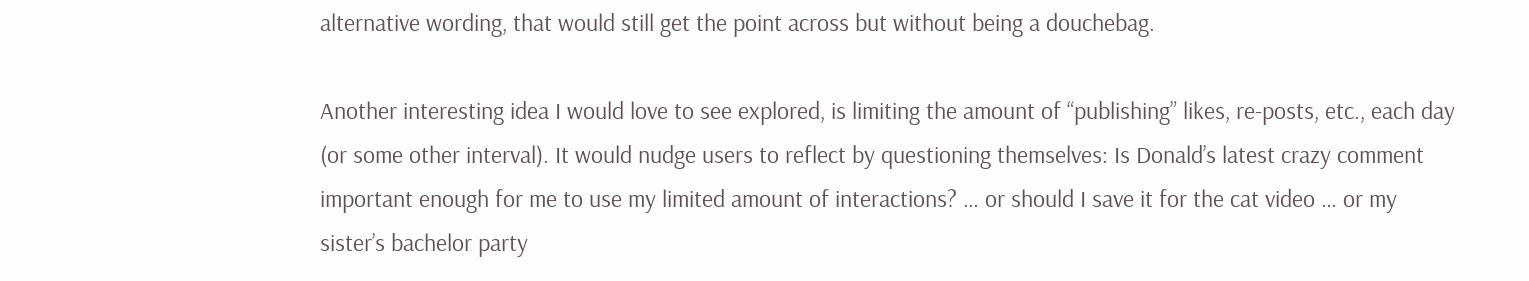alternative wording, that would still get the point across but without being a douchebag.

Another interesting idea I would love to see explored, is limiting the amount of “publishing” likes, re-posts, etc., each day (or some other interval). It would nudge users to reflect by questioning themselves: Is Donald’s latest crazy comment important enough for me to use my limited amount of interactions? … or should I save it for the cat video … or my sister’s bachelor party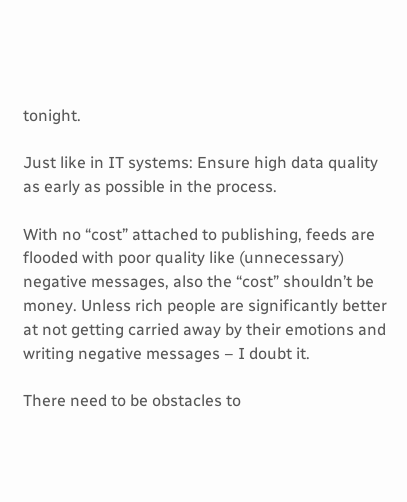tonight.

Just like in IT systems: Ensure high data quality as early as possible in the process.

With no “cost” attached to publishing, feeds are flooded with poor quality like (unnecessary) negative messages, also the “cost” shouldn’t be money. Unless rich people are significantly better at not getting carried away by their emotions and writing negative messages – I doubt it.

There need to be obstacles to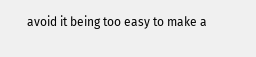avoid it being too easy to make a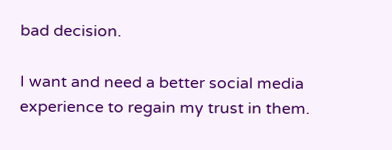bad decision.

I want and need a better social media experience to regain my trust in them.